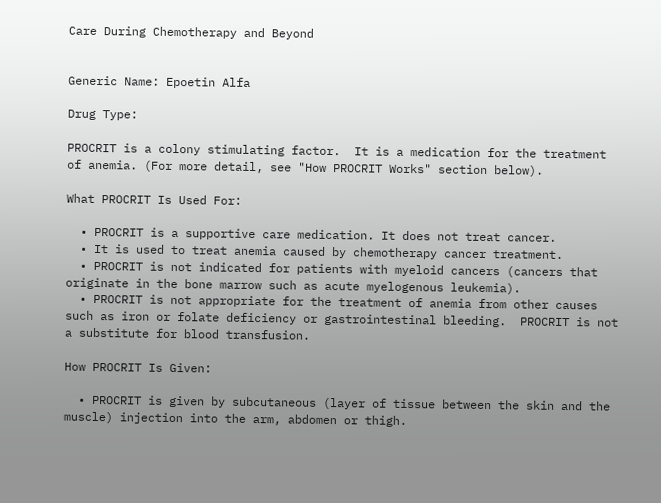Care During Chemotherapy and Beyond


Generic Name: Epoetin Alfa

Drug Type:

PROCRIT is a colony stimulating factor.  It is a medication for the treatment of anemia. (For more detail, see "How PROCRIT Works" section below).

What PROCRIT Is Used For:

  • PROCRIT is a supportive care medication. It does not treat cancer.
  • It is used to treat anemia caused by chemotherapy cancer treatment.
  • PROCRIT is not indicated for patients with myeloid cancers (cancers that originate in the bone marrow such as acute myelogenous leukemia).
  • PROCRIT is not appropriate for the treatment of anemia from other causes such as iron or folate deficiency or gastrointestinal bleeding.  PROCRIT is not a substitute for blood transfusion.

How PROCRIT Is Given:

  • PROCRIT is given by subcutaneous (layer of tissue between the skin and the muscle) injection into the arm, abdomen or thigh.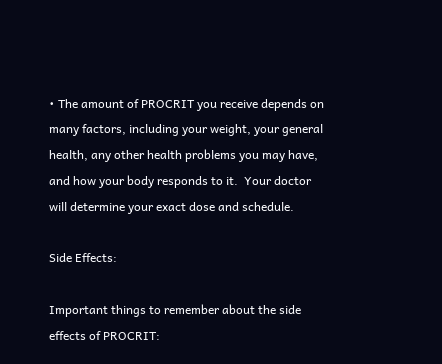• The amount of PROCRIT you receive depends on many factors, including your weight, your general health, any other health problems you may have, and how your body responds to it.  Your doctor will determine your exact dose and schedule.

Side Effects:

Important things to remember about the side effects of PROCRIT: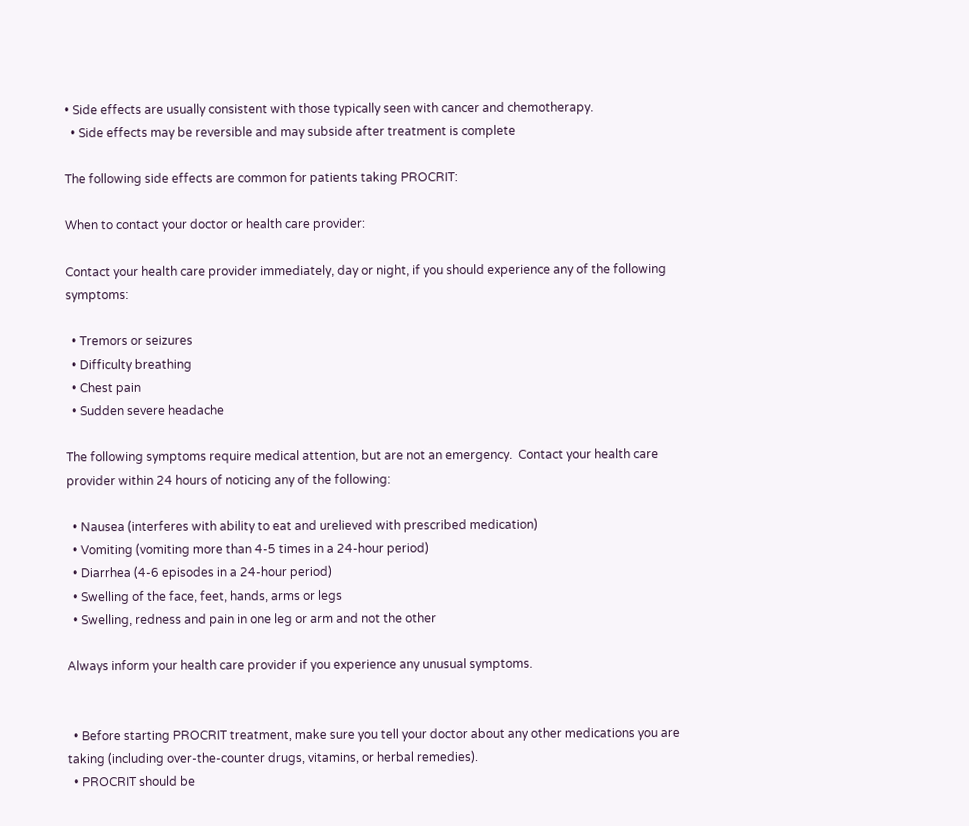• Side effects are usually consistent with those typically seen with cancer and chemotherapy.
  • Side effects may be reversible and may subside after treatment is complete

The following side effects are common for patients taking PROCRIT:

When to contact your doctor or health care provider:

Contact your health care provider immediately, day or night, if you should experience any of the following symptoms:

  • Tremors or seizures
  • Difficulty breathing
  • Chest pain
  • Sudden severe headache

The following symptoms require medical attention, but are not an emergency.  Contact your health care provider within 24 hours of noticing any of the following:

  • Nausea (interferes with ability to eat and urelieved with prescribed medication)
  • Vomiting (vomiting more than 4-5 times in a 24-hour period)
  • Diarrhea (4-6 episodes in a 24-hour period)
  • Swelling of the face, feet, hands, arms or legs
  • Swelling, redness and pain in one leg or arm and not the other

Always inform your health care provider if you experience any unusual symptoms.


  • Before starting PROCRIT treatment, make sure you tell your doctor about any other medications you are taking (including over-the-counter drugs, vitamins, or herbal remedies).
  • PROCRIT should be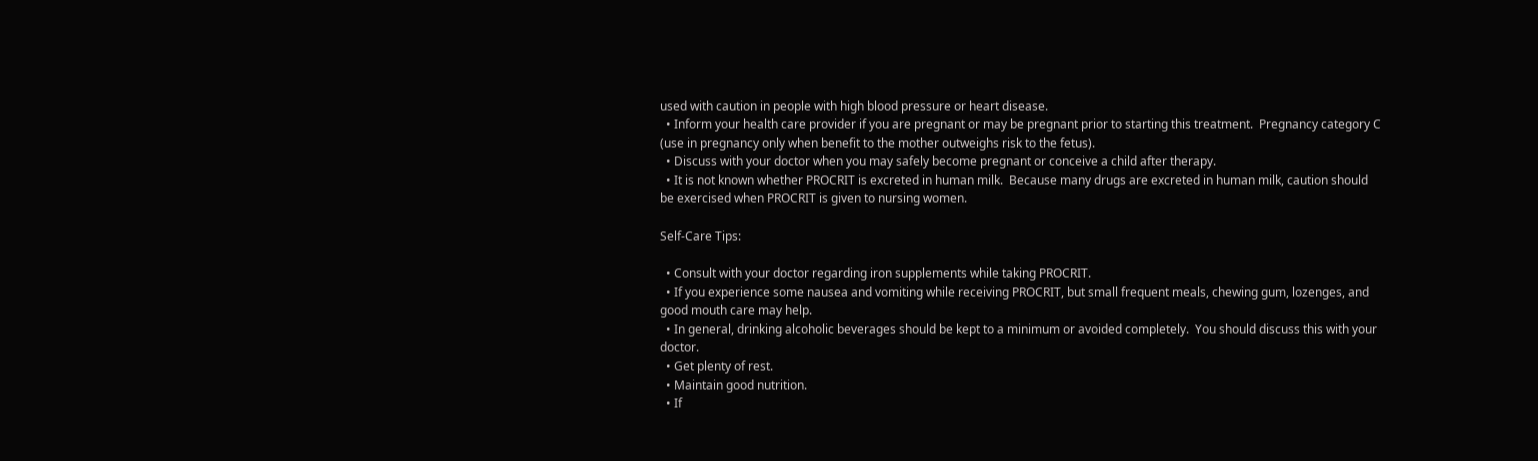used with caution in people with high blood pressure or heart disease.
  • Inform your health care provider if you are pregnant or may be pregnant prior to starting this treatment.  Pregnancy category C (use in pregnancy only when benefit to the mother outweighs risk to the fetus).
  • Discuss with your doctor when you may safely become pregnant or conceive a child after therapy.
  • It is not known whether PROCRIT is excreted in human milk.  Because many drugs are excreted in human milk, caution should be exercised when PROCRIT is given to nursing women.

Self-Care Tips:

  • Consult with your doctor regarding iron supplements while taking PROCRIT.
  • If you experience some nausea and vomiting while receiving PROCRIT, but small frequent meals, chewing gum, lozenges, and good mouth care may help.
  • In general, drinking alcoholic beverages should be kept to a minimum or avoided completely.  You should discuss this with your doctor.
  • Get plenty of rest.
  • Maintain good nutrition.
  • If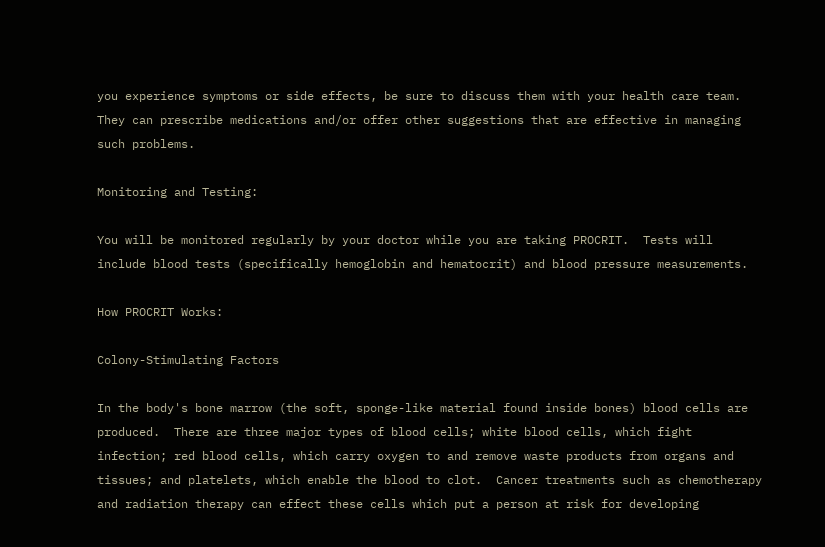you experience symptoms or side effects, be sure to discuss them with your health care team.  They can prescribe medications and/or offer other suggestions that are effective in managing such problems.

Monitoring and Testing:

You will be monitored regularly by your doctor while you are taking PROCRIT.  Tests will include blood tests (specifically hemoglobin and hematocrit) and blood pressure measurements.

How PROCRIT Works:

Colony-Stimulating Factors

In the body's bone marrow (the soft, sponge-like material found inside bones) blood cells are produced.  There are three major types of blood cells; white blood cells, which fight infection; red blood cells, which carry oxygen to and remove waste products from organs and tissues; and platelets, which enable the blood to clot.  Cancer treatments such as chemotherapy and radiation therapy can effect these cells which put a person at risk for developing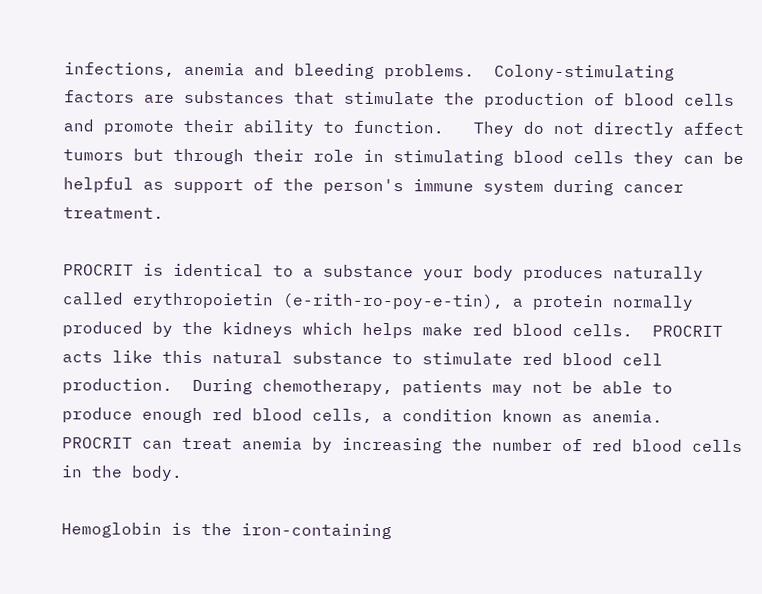infections, anemia and bleeding problems.  Colony-stimulating factors are substances that stimulate the production of blood cells and promote their ability to function.   They do not directly affect tumors but through their role in stimulating blood cells they can be helpful as support of the person's immune system during cancer treatment.

PROCRIT is identical to a substance your body produces naturally called erythropoietin (e-rith-ro-poy-e-tin), a protein normally produced by the kidneys which helps make red blood cells.  PROCRIT acts like this natural substance to stimulate red blood cell production.  During chemotherapy, patients may not be able to produce enough red blood cells, a condition known as anemia.  PROCRIT can treat anemia by increasing the number of red blood cells in the body.

Hemoglobin is the iron-containing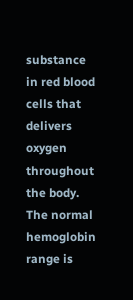substance in red blood cells that delivers oxygen throughout the body. The normal hemoglobin range is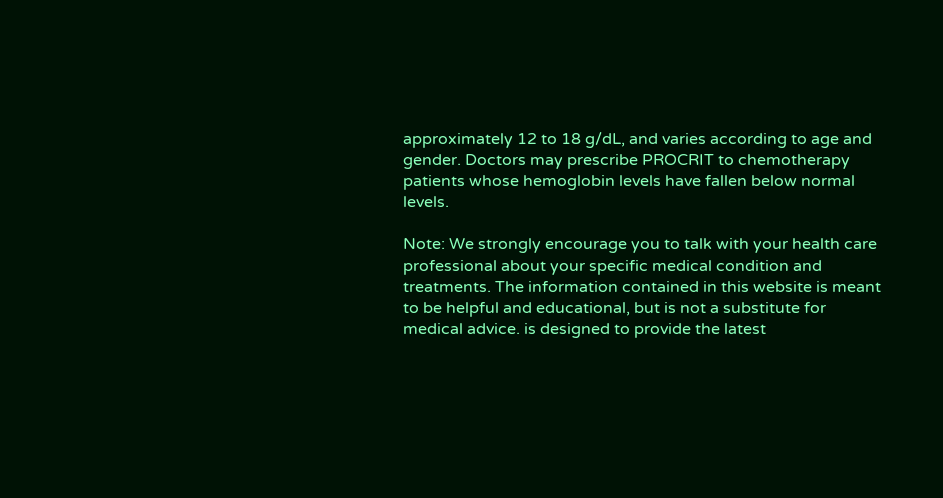approximately 12 to 18 g/dL, and varies according to age and gender. Doctors may prescribe PROCRIT to chemotherapy patients whose hemoglobin levels have fallen below normal levels.

Note: We strongly encourage you to talk with your health care professional about your specific medical condition and treatments. The information contained in this website is meant to be helpful and educational, but is not a substitute for medical advice. is designed to provide the latest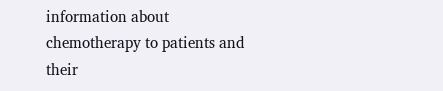information about chemotherapy to patients and their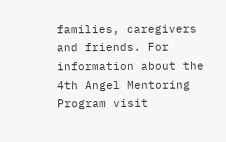families, caregivers and friends. For information about the 4th Angel Mentoring Program visit